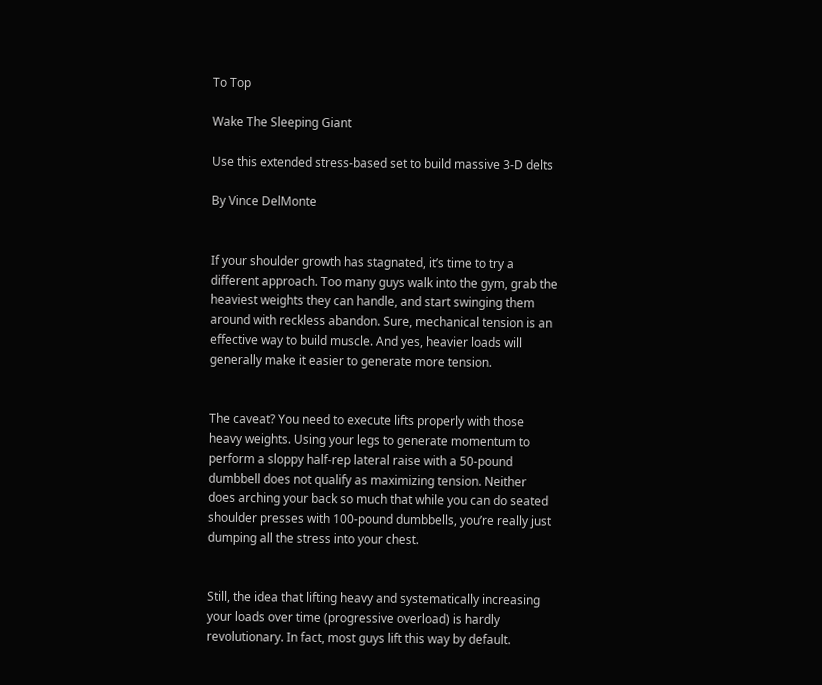To Top

Wake The Sleeping Giant

Use this extended stress-based set to build massive 3-D delts

By Vince DelMonte


If your shoulder growth has stagnated, it’s time to try a different approach. Too many guys walk into the gym, grab the heaviest weights they can handle, and start swinging them around with reckless abandon. Sure, mechanical tension is an effective way to build muscle. And yes, heavier loads will generally make it easier to generate more tension.


The caveat? You need to execute lifts properly with those heavy weights. Using your legs to generate momentum to perform a sloppy half-rep lateral raise with a 50-pound dumbbell does not qualify as maximizing tension. Neither does arching your back so much that while you can do seated shoulder presses with 100-pound dumbbells, you’re really just dumping all the stress into your chest.


Still, the idea that lifting heavy and systematically increasing your loads over time (progressive overload) is hardly revolutionary. In fact, most guys lift this way by default.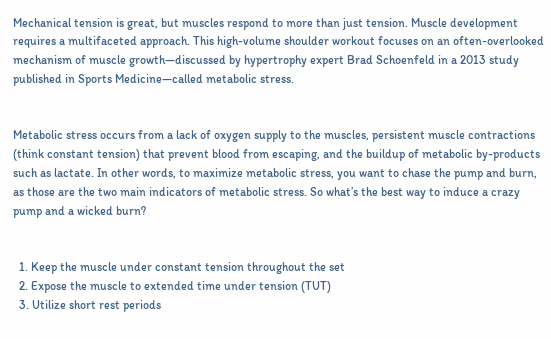Mechanical tension is great, but muscles respond to more than just tension. Muscle development requires a multifaceted approach. This high-volume shoulder workout focuses on an often-overlooked mechanism of muscle growth—discussed by hypertrophy expert Brad Schoenfeld in a 2013 study published in Sports Medicine—called metabolic stress.


Metabolic stress occurs from a lack of oxygen supply to the muscles, persistent muscle contractions (think constant tension) that prevent blood from escaping, and the buildup of metabolic by-products such as lactate. In other words, to maximize metabolic stress, you want to chase the pump and burn, as those are the two main indicators of metabolic stress. So what’s the best way to induce a crazy pump and a wicked burn?


  1. Keep the muscle under constant tension throughout the set
  2. Expose the muscle to extended time under tension (TUT)
  3. Utilize short rest periods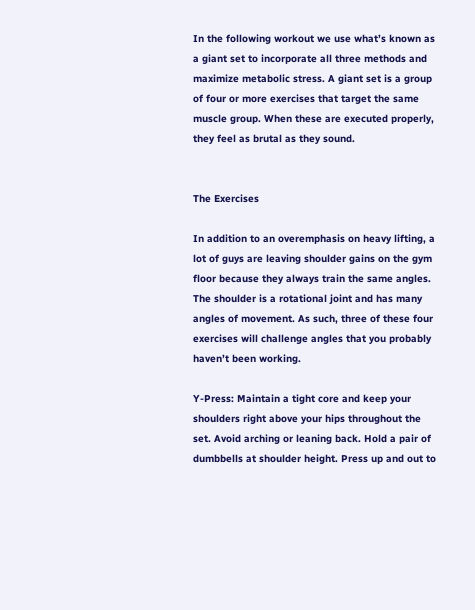In the following workout we use what’s known as a giant set to incorporate all three methods and maximize metabolic stress. A giant set is a group of four or more exercises that target the same muscle group. When these are executed properly, they feel as brutal as they sound.


The Exercises

In addition to an overemphasis on heavy lifting, a lot of guys are leaving shoulder gains on the gym floor because they always train the same angles. The shoulder is a rotational joint and has many angles of movement. As such, three of these four exercises will challenge angles that you probably haven’t been working.

Y-Press: Maintain a tight core and keep your shoulders right above your hips throughout the set. Avoid arching or leaning back. Hold a pair of dumbbells at shoulder height. Press up and out to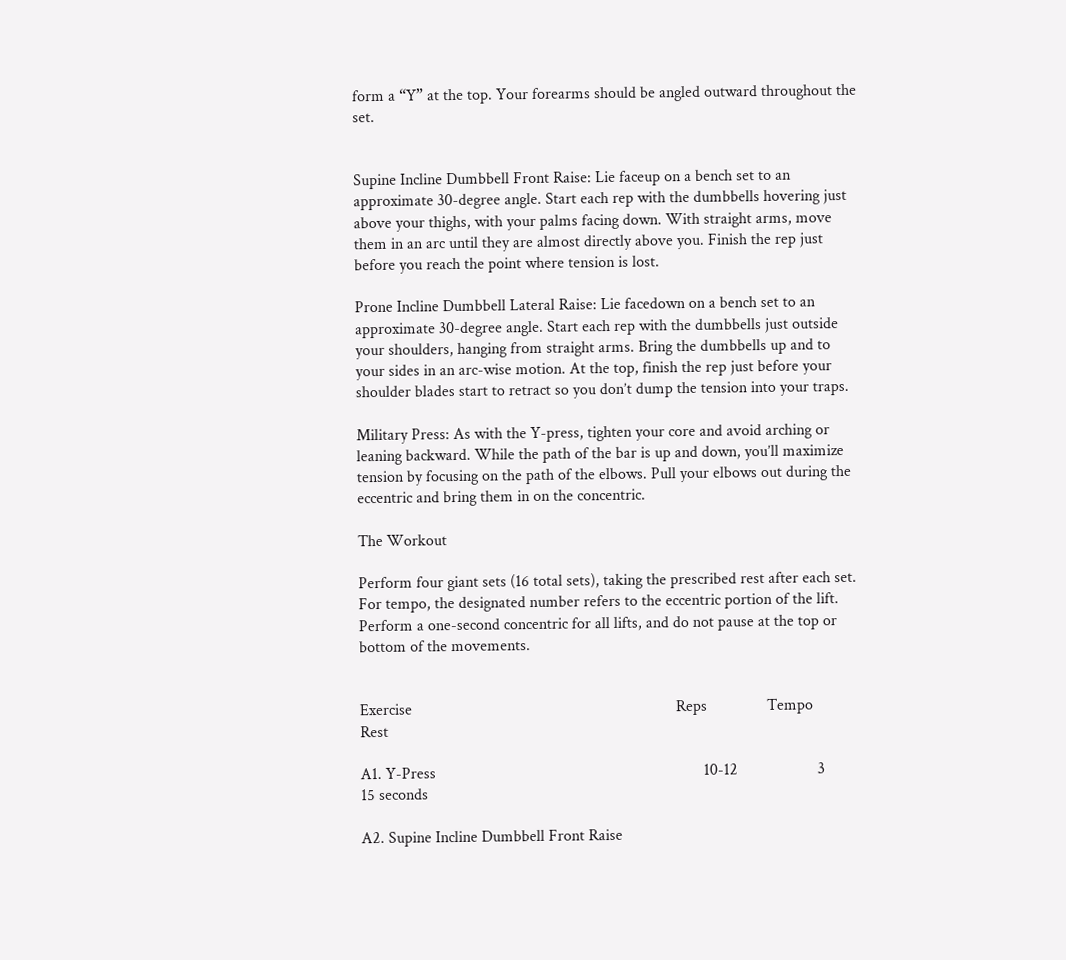form a “Y” at the top. Your forearms should be angled outward throughout the set.


Supine Incline Dumbbell Front Raise: Lie faceup on a bench set to an approximate 30-degree angle. Start each rep with the dumbbells hovering just above your thighs, with your palms facing down. With straight arms, move them in an arc until they are almost directly above you. Finish the rep just before you reach the point where tension is lost.

Prone Incline Dumbbell Lateral Raise: Lie facedown on a bench set to an approximate 30-degree angle. Start each rep with the dumbbells just outside your shoulders, hanging from straight arms. Bring the dumbbells up and to your sides in an arc-wise motion. At the top, finish the rep just before your shoulder blades start to retract so you don’t dump the tension into your traps.

Military Press: As with the Y-press, tighten your core and avoid arching or leaning backward. While the path of the bar is up and down, you’ll maximize tension by focusing on the path of the elbows. Pull your elbows out during the eccentric and bring them in on the concentric.

The Workout

Perform four giant sets (16 total sets), taking the prescribed rest after each set. For tempo, the designated number refers to the eccentric portion of the lift. Perform a one-second concentric for all lifts, and do not pause at the top or bottom of the movements.


Exercise                                                                  Reps               Tempo                Rest

A1. Y-Press                                                                   10-12                    3                      15 seconds

A2. Supine Incline Dumbbell Front Raise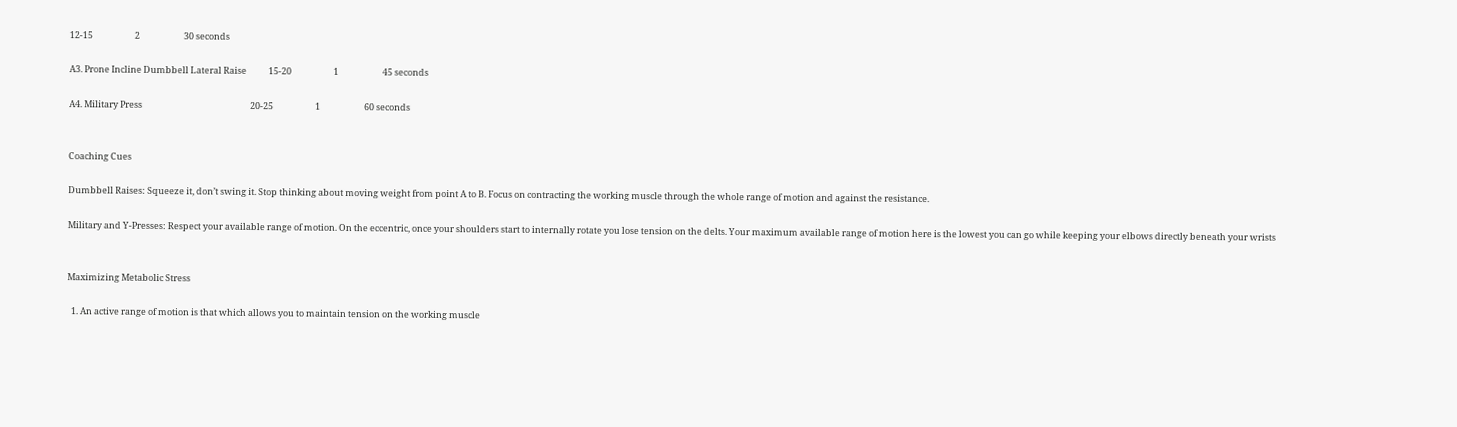12-15                     2                      30 seconds

A3. Prone Incline Dumbbell Lateral Raise           15-20                     1                      45 seconds

A4. Military Press                                                      20-25                     1                      60 seconds


Coaching Cues

Dumbbell Raises: Squeeze it, don’t swing it. Stop thinking about moving weight from point A to B. Focus on contracting the working muscle through the whole range of motion and against the resistance.

Military and Y-Presses: Respect your available range of motion. On the eccentric, once your shoulders start to internally rotate you lose tension on the delts. Your maximum available range of motion here is the lowest you can go while keeping your elbows directly beneath your wrists


Maximizing Metabolic Stress

  1. An active range of motion is that which allows you to maintain tension on the working muscle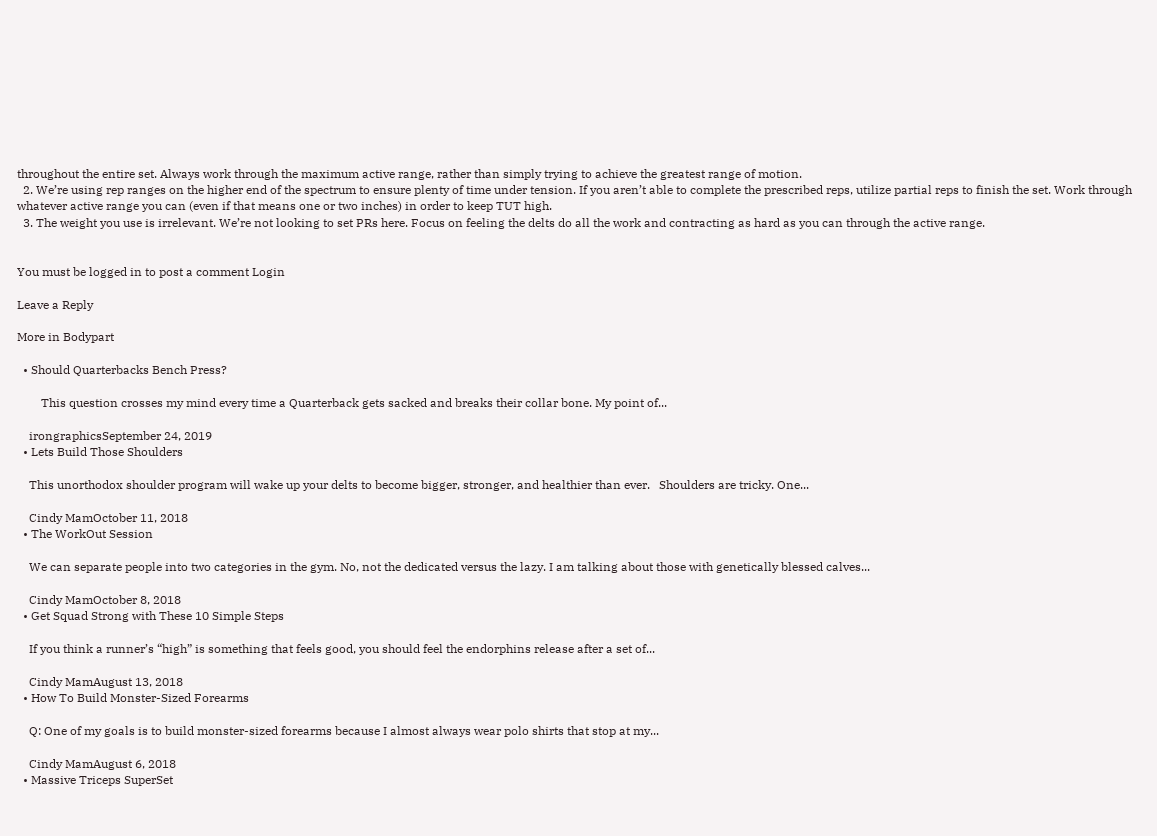throughout the entire set. Always work through the maximum active range, rather than simply trying to achieve the greatest range of motion.
  2. We’re using rep ranges on the higher end of the spectrum to ensure plenty of time under tension. If you aren’t able to complete the prescribed reps, utilize partial reps to finish the set. Work through whatever active range you can (even if that means one or two inches) in order to keep TUT high.
  3. The weight you use is irrelevant. We’re not looking to set PRs here. Focus on feeling the delts do all the work and contracting as hard as you can through the active range.


You must be logged in to post a comment Login

Leave a Reply

More in Bodypart

  • Should Quarterbacks Bench Press?

        This question crosses my mind every time a Quarterback gets sacked and breaks their collar bone. My point of...

    irongraphicsSeptember 24, 2019
  • Lets Build Those Shoulders

    This unorthodox shoulder program will wake up your delts to become bigger, stronger, and healthier than ever.   Shoulders are tricky. One...

    Cindy MamOctober 11, 2018
  • The WorkOut Session

    We can separate people into two categories in the gym. No, not the dedicated versus the lazy. I am talking about those with genetically blessed calves...

    Cindy MamOctober 8, 2018
  • Get Squad Strong with These 10 Simple Steps

    If you think a runner’s “high” is something that feels good, you should feel the endorphins release after a set of...

    Cindy MamAugust 13, 2018
  • How To Build Monster-Sized Forearms

    Q: One of my goals is to build monster-sized forearms because I almost always wear polo shirts that stop at my...

    Cindy MamAugust 6, 2018
  • Massive Triceps SuperSet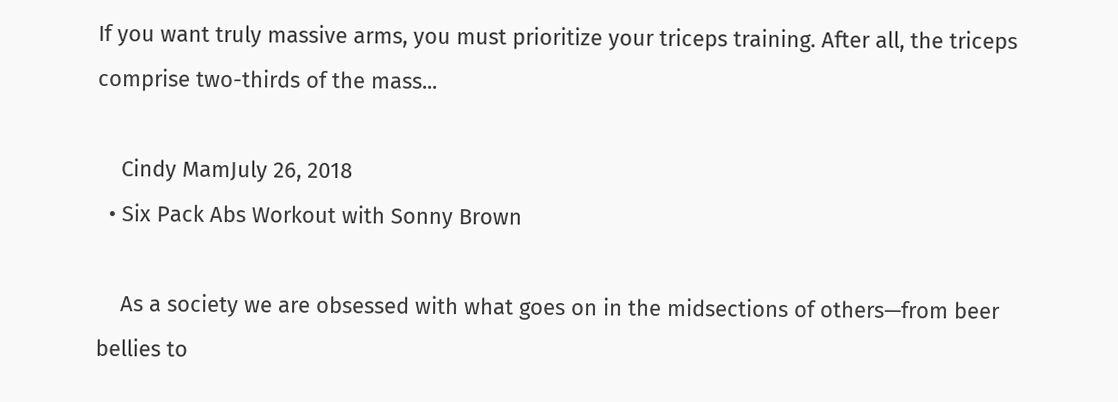If you want truly massive arms, you must prioritize your triceps training. After all, the triceps comprise two-thirds of the mass...

    Cindy MamJuly 26, 2018
  • Six Pack Abs Workout with Sonny Brown

    As a society we are obsessed with what goes on in the midsections of others—from beer bellies to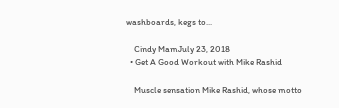washboards, kegs to...

    Cindy MamJuly 23, 2018
  • Get A Good Workout with Mike Rashid

    Muscle sensation Mike Rashid, whose motto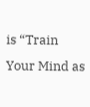is “Train Your Mind as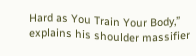Hard as You Train Your Body,” explains his shoulder massifier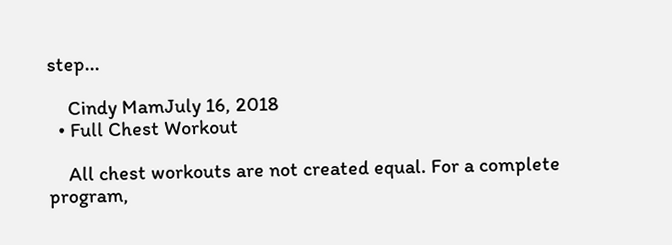step...

    Cindy MamJuly 16, 2018
  • Full Chest Workout

    All chest workouts are not created equal. For a complete program,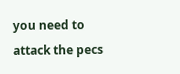you need to attack the pecs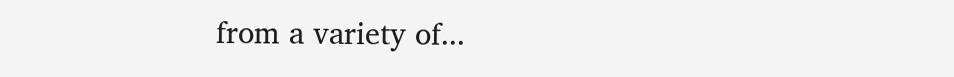from a variety of...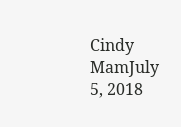Cindy MamJuly 5, 2018